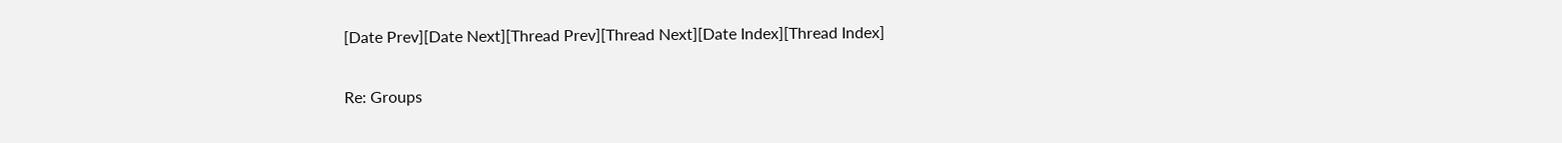[Date Prev][Date Next][Thread Prev][Thread Next][Date Index][Thread Index]

Re: Groups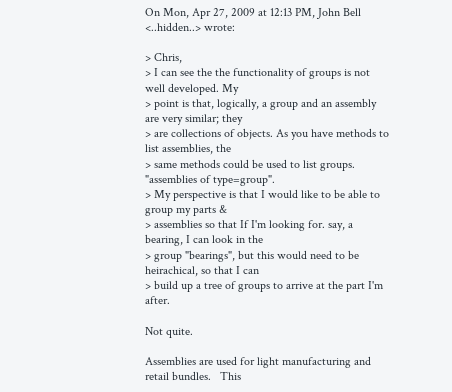On Mon, Apr 27, 2009 at 12:13 PM, John Bell <..hidden..> wrote:

> Chris,
> I can see the the functionality of groups is not well developed. My
> point is that, logically, a group and an assembly are very similar; they
> are collections of objects. As you have methods to list assemblies, the
> same methods could be used to list groups. "assemblies of type=group".
> My perspective is that I would like to be able to group my parts &
> assemblies so that If I'm looking for. say, a bearing, I can look in the
> group "bearings", but this would need to be heirachical, so that I can
> build up a tree of groups to arrive at the part I'm after.

Not quite.

Assemblies are used for light manufacturing and retail bundles.   This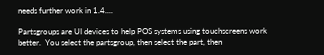needs further work in 1.4....

Partsgroups are UI devices to help POS systems using touchscreens work
better.  You select the partsgroup, then select the part, then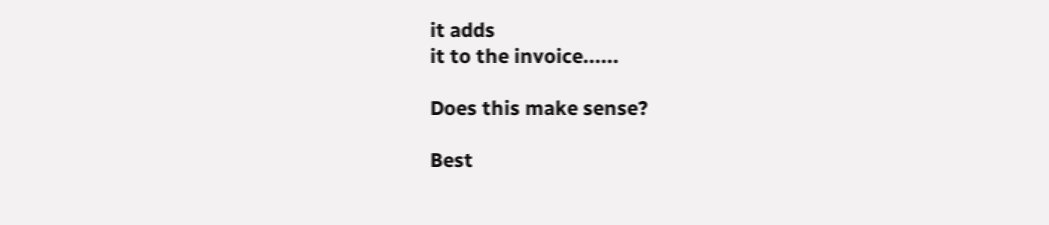it adds
it to the invoice......

Does this make sense?

Best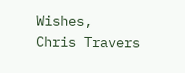Wishes,
Chris Travers